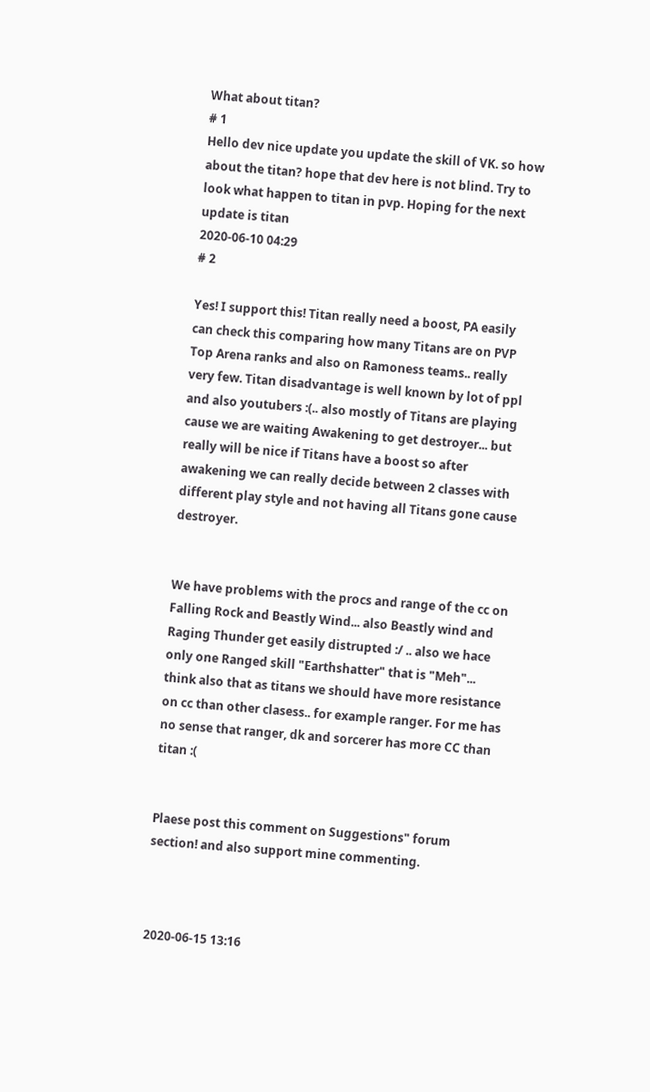What about titan?
# 1
Hello dev nice update you update the skill of VK. so how about the titan? hope that dev here is not blind. Try to look what happen to titan in pvp. Hoping for the next update is titan
2020-06-10 04:29
# 2

Yes! I support this! Titan really need a boost, PA easily can check this comparing how many Titans are on PVP Top Arena ranks and also on Ramoness teams.. really very few. Titan disadvantage is well known by lot of ppl and also youtubers :(.. also mostly of Titans are playing cause we are waiting Awakening to get destroyer... but really will be nice if Titans have a boost so after awakening we can really decide between 2 classes with different play style and not having all Titans gone cause destroyer.


We have problems with the procs and range of the cc on Falling Rock and Beastly Wind... also Beastly wind and Raging Thunder get easily distrupted :/ .. also we hace only one Ranged skill "Earthshatter" that is "Meh"... think also that as titans we should have more resistance on cc than other clasess.. for example ranger. For me has no sense that ranger, dk and sorcerer has more CC than titan :(


Plaese post this comment on Suggestions" forum section! and also support mine commenting.



2020-06-15 13:16